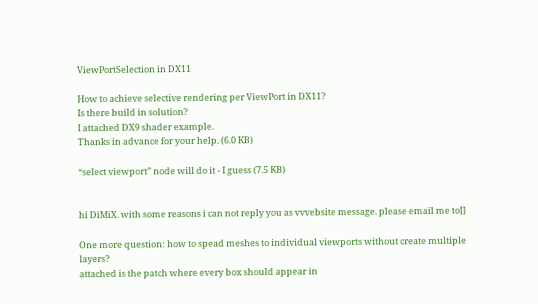ViewPortSelection in DX11

How to achieve selective rendering per ViewPort in DX11?
Is there build in solution?
I attached DX9 shader example.
Thanks in advance for your help. (6.0 KB)

“select viewport” node will do it - I guess (7.5 KB)


hi DiMiX. with some reasons i can not reply you as vvvebsite message. please email me to[]

One more question: how to spead meshes to individual viewports without create multiple layers?
attached is the patch where every box should appear in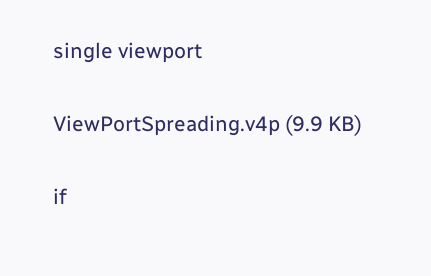single viewport

ViewPortSpreading.v4p (9.9 KB)

if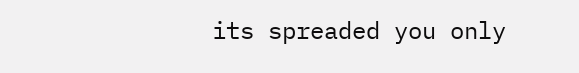its spreaded you only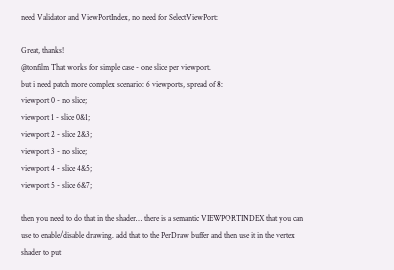need Validator and ViewPortIndex, no need for SelectViewPort:

Great, thanks!
@tonfilm That works for simple case - one slice per viewport.
but i need patch more complex scenario: 6 viewports, spread of 8:
viewport 0 - no slice;
viewport 1 - slice 0&1;
viewport 2 - slice 2&3;
viewport 3 - no slice;
viewport 4 - slice 4&5;
viewport 5 - slice 6&7;

then you need to do that in the shader… there is a semantic VIEWPORTINDEX that you can use to enable/disable drawing. add that to the PerDraw buffer and then use it in the vertex shader to put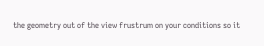the geometry out of the view frustrum on your conditions so it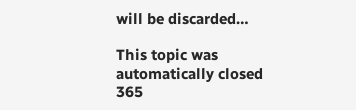will be discarded…

This topic was automatically closed 365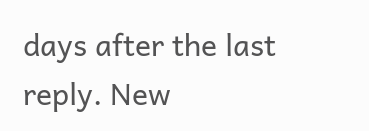days after the last reply. New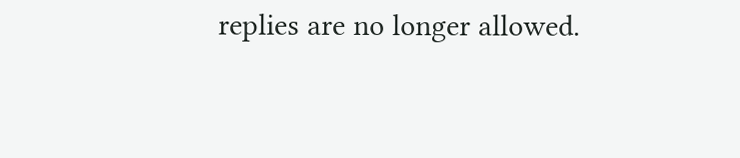replies are no longer allowed.